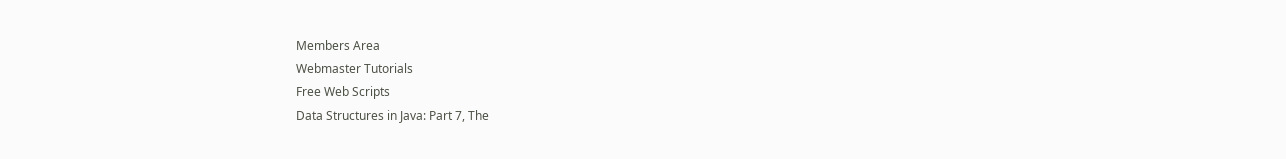Members Area
Webmaster Tutorials
Free Web Scripts
Data Structures in Java: Part 7, The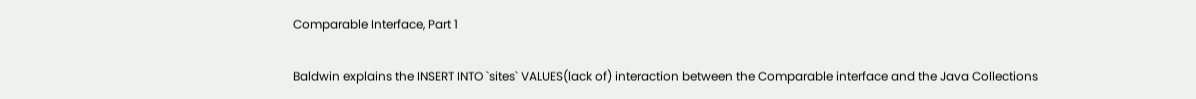Comparable Interface, Part 1

Baldwin explains the INSERT INTO `sites` VALUES(lack of) interaction between the Comparable interface and the Java Collections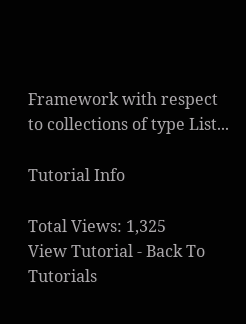Framework with respect to collections of type List...

Tutorial Info

Total Views: 1,325
View Tutorial - Back To Tutorials